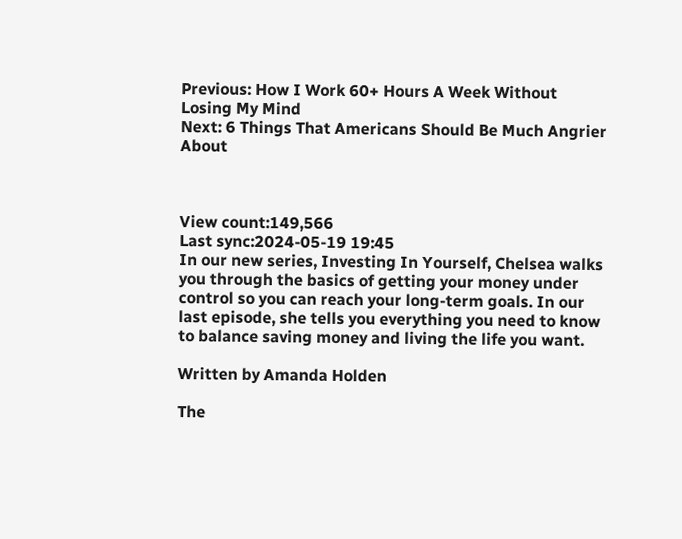Previous: How I Work 60+ Hours A Week Without Losing My Mind
Next: 6 Things That Americans Should Be Much Angrier About



View count:149,566
Last sync:2024-05-19 19:45
In our new series, Investing In Yourself, Chelsea walks you through the basics of getting your money under control so you can reach your long-term goals. In our last episode, she tells you everything you need to know to balance saving money and living the life you want.

Written by Amanda Holden

The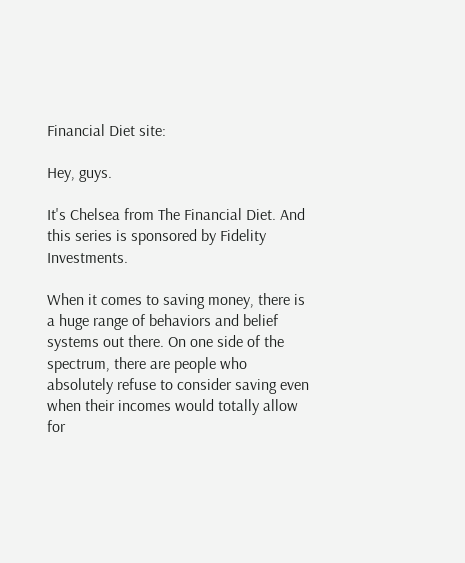Financial Diet site:

Hey, guys.

It's Chelsea from The Financial Diet. And this series is sponsored by Fidelity Investments.

When it comes to saving money, there is a huge range of behaviors and belief systems out there. On one side of the spectrum, there are people who absolutely refuse to consider saving even when their incomes would totally allow for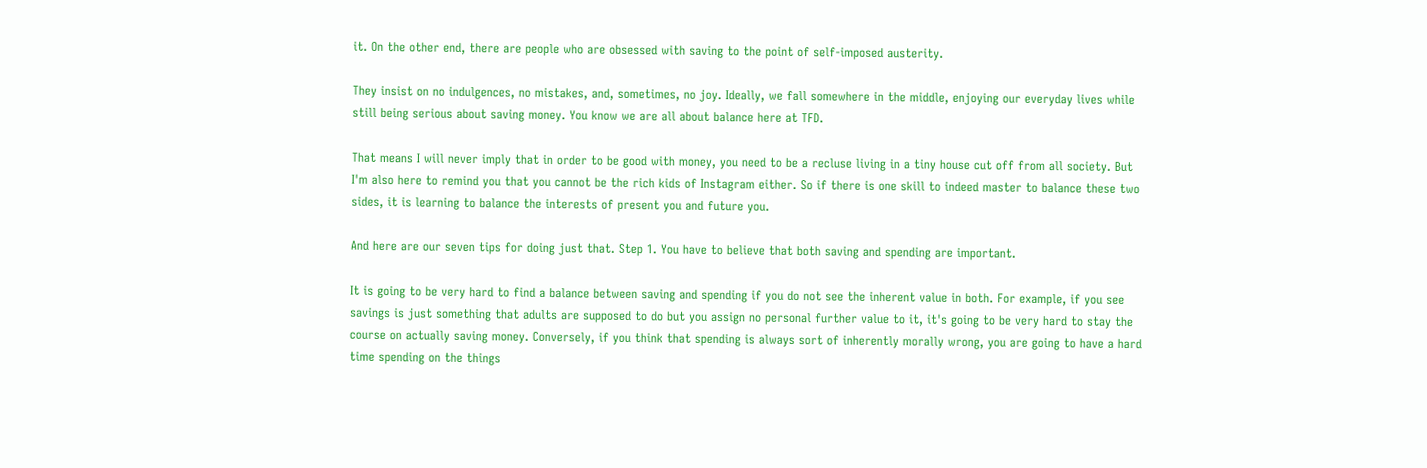it. On the other end, there are people who are obsessed with saving to the point of self-imposed austerity.

They insist on no indulgences, no mistakes, and, sometimes, no joy. Ideally, we fall somewhere in the middle, enjoying our everyday lives while still being serious about saving money. You know we are all about balance here at TFD.

That means I will never imply that in order to be good with money, you need to be a recluse living in a tiny house cut off from all society. But I'm also here to remind you that you cannot be the rich kids of Instagram either. So if there is one skill to indeed master to balance these two sides, it is learning to balance the interests of present you and future you.

And here are our seven tips for doing just that. Step 1. You have to believe that both saving and spending are important.

It is going to be very hard to find a balance between saving and spending if you do not see the inherent value in both. For example, if you see savings is just something that adults are supposed to do but you assign no personal further value to it, it's going to be very hard to stay the course on actually saving money. Conversely, if you think that spending is always sort of inherently morally wrong, you are going to have a hard time spending on the things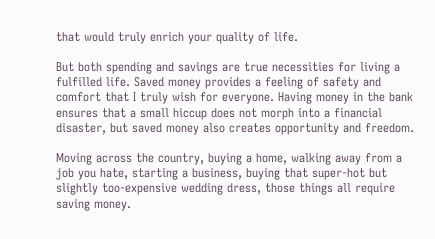that would truly enrich your quality of life.

But both spending and savings are true necessities for living a fulfilled life. Saved money provides a feeling of safety and comfort that I truly wish for everyone. Having money in the bank ensures that a small hiccup does not morph into a financial disaster, but saved money also creates opportunity and freedom.

Moving across the country, buying a home, walking away from a job you hate, starting a business, buying that super-hot but slightly too-expensive wedding dress, those things all require saving money.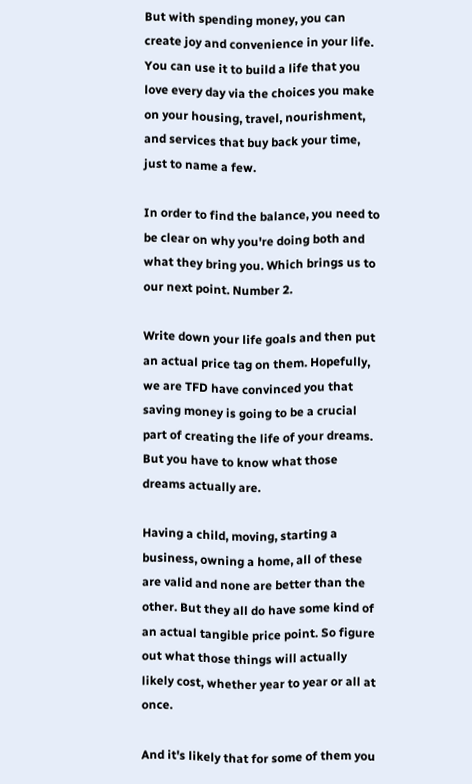But with spending money, you can create joy and convenience in your life. You can use it to build a life that you love every day via the choices you make on your housing, travel, nourishment, and services that buy back your time, just to name a few.

In order to find the balance, you need to be clear on why you're doing both and what they bring you. Which brings us to our next point. Number 2.

Write down your life goals and then put an actual price tag on them. Hopefully, we are TFD have convinced you that saving money is going to be a crucial part of creating the life of your dreams. But you have to know what those dreams actually are.

Having a child, moving, starting a business, owning a home, all of these are valid and none are better than the other. But they all do have some kind of an actual tangible price point. So figure out what those things will actually likely cost, whether year to year or all at once.

And it's likely that for some of them you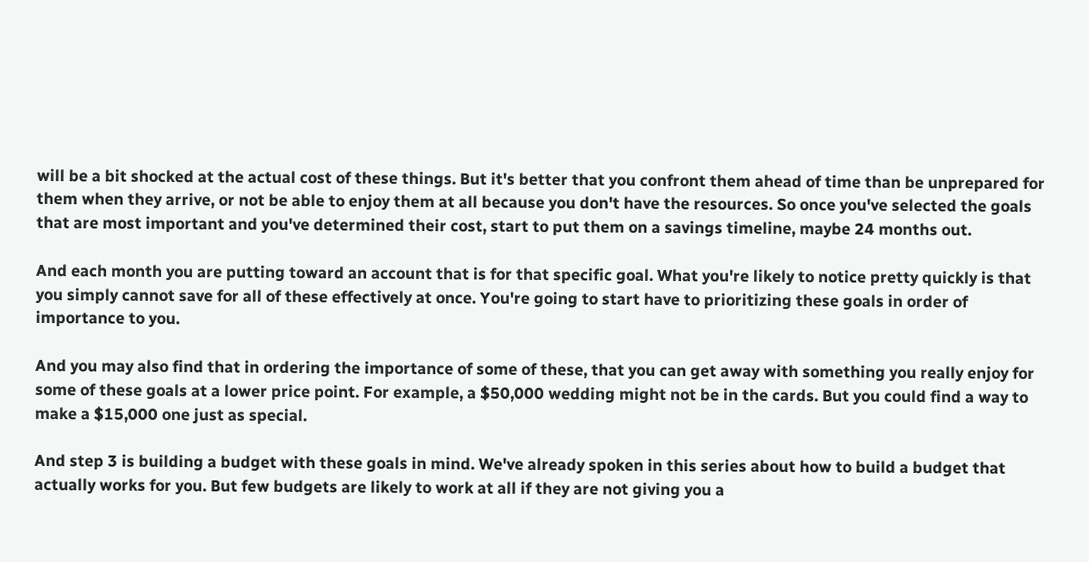will be a bit shocked at the actual cost of these things. But it's better that you confront them ahead of time than be unprepared for them when they arrive, or not be able to enjoy them at all because you don't have the resources. So once you've selected the goals that are most important and you've determined their cost, start to put them on a savings timeline, maybe 24 months out.

And each month you are putting toward an account that is for that specific goal. What you're likely to notice pretty quickly is that you simply cannot save for all of these effectively at once. You're going to start have to prioritizing these goals in order of importance to you.

And you may also find that in ordering the importance of some of these, that you can get away with something you really enjoy for some of these goals at a lower price point. For example, a $50,000 wedding might not be in the cards. But you could find a way to make a $15,000 one just as special.

And step 3 is building a budget with these goals in mind. We've already spoken in this series about how to build a budget that actually works for you. But few budgets are likely to work at all if they are not giving you a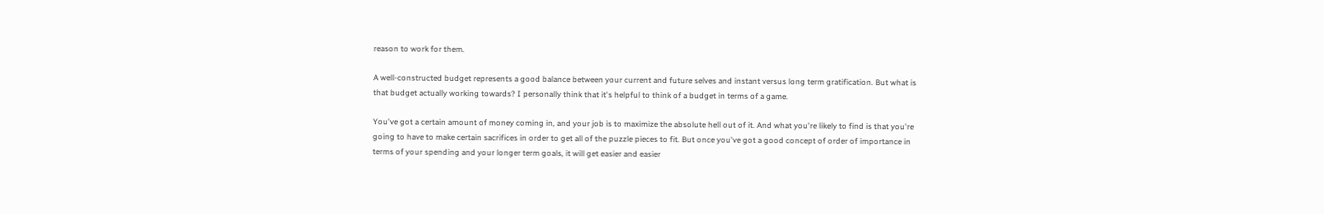reason to work for them.

A well-constructed budget represents a good balance between your current and future selves and instant versus long term gratification. But what is that budget actually working towards? I personally think that it's helpful to think of a budget in terms of a game.

You've got a certain amount of money coming in, and your job is to maximize the absolute hell out of it. And what you're likely to find is that you're going to have to make certain sacrifices in order to get all of the puzzle pieces to fit. But once you've got a good concept of order of importance in terms of your spending and your longer term goals, it will get easier and easier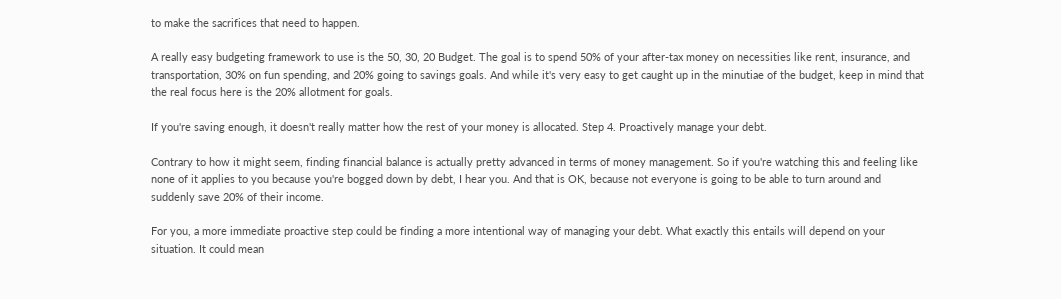to make the sacrifices that need to happen.

A really easy budgeting framework to use is the 50, 30, 20 Budget. The goal is to spend 50% of your after-tax money on necessities like rent, insurance, and transportation, 30% on fun spending, and 20% going to savings goals. And while it's very easy to get caught up in the minutiae of the budget, keep in mind that the real focus here is the 20% allotment for goals.

If you're saving enough, it doesn't really matter how the rest of your money is allocated. Step 4. Proactively manage your debt.

Contrary to how it might seem, finding financial balance is actually pretty advanced in terms of money management. So if you're watching this and feeling like none of it applies to you because you're bogged down by debt, I hear you. And that is OK, because not everyone is going to be able to turn around and suddenly save 20% of their income.

For you, a more immediate proactive step could be finding a more intentional way of managing your debt. What exactly this entails will depend on your situation. It could mean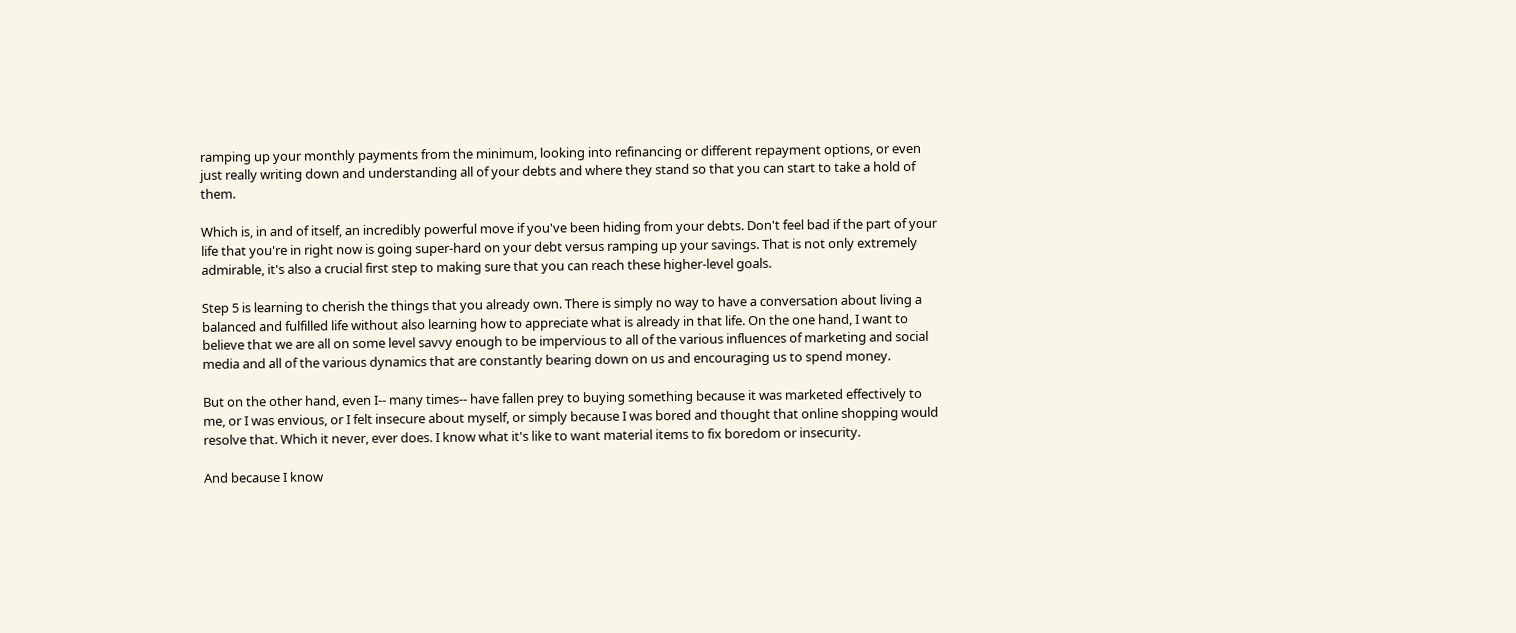ramping up your monthly payments from the minimum, looking into refinancing or different repayment options, or even just really writing down and understanding all of your debts and where they stand so that you can start to take a hold of them.

Which is, in and of itself, an incredibly powerful move if you've been hiding from your debts. Don't feel bad if the part of your life that you're in right now is going super-hard on your debt versus ramping up your savings. That is not only extremely admirable, it's also a crucial first step to making sure that you can reach these higher-level goals.

Step 5 is learning to cherish the things that you already own. There is simply no way to have a conversation about living a balanced and fulfilled life without also learning how to appreciate what is already in that life. On the one hand, I want to believe that we are all on some level savvy enough to be impervious to all of the various influences of marketing and social media and all of the various dynamics that are constantly bearing down on us and encouraging us to spend money.

But on the other hand, even I-- many times-- have fallen prey to buying something because it was marketed effectively to me, or I was envious, or I felt insecure about myself, or simply because I was bored and thought that online shopping would resolve that. Which it never, ever does. I know what it's like to want material items to fix boredom or insecurity.

And because I know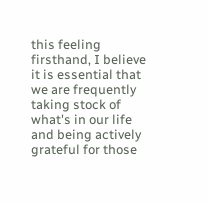this feeling firsthand, I believe it is essential that we are frequently taking stock of what's in our life and being actively grateful for those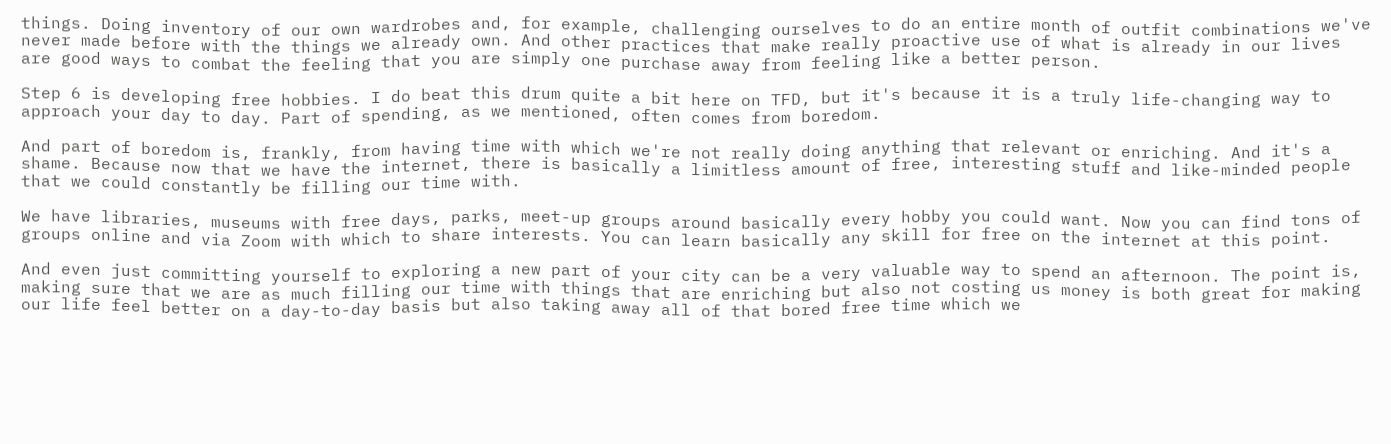things. Doing inventory of our own wardrobes and, for example, challenging ourselves to do an entire month of outfit combinations we've never made before with the things we already own. And other practices that make really proactive use of what is already in our lives are good ways to combat the feeling that you are simply one purchase away from feeling like a better person.

Step 6 is developing free hobbies. I do beat this drum quite a bit here on TFD, but it's because it is a truly life-changing way to approach your day to day. Part of spending, as we mentioned, often comes from boredom.

And part of boredom is, frankly, from having time with which we're not really doing anything that relevant or enriching. And it's a shame. Because now that we have the internet, there is basically a limitless amount of free, interesting stuff and like-minded people that we could constantly be filling our time with.

We have libraries, museums with free days, parks, meet-up groups around basically every hobby you could want. Now you can find tons of groups online and via Zoom with which to share interests. You can learn basically any skill for free on the internet at this point.

And even just committing yourself to exploring a new part of your city can be a very valuable way to spend an afternoon. The point is, making sure that we are as much filling our time with things that are enriching but also not costing us money is both great for making our life feel better on a day-to-day basis but also taking away all of that bored free time which we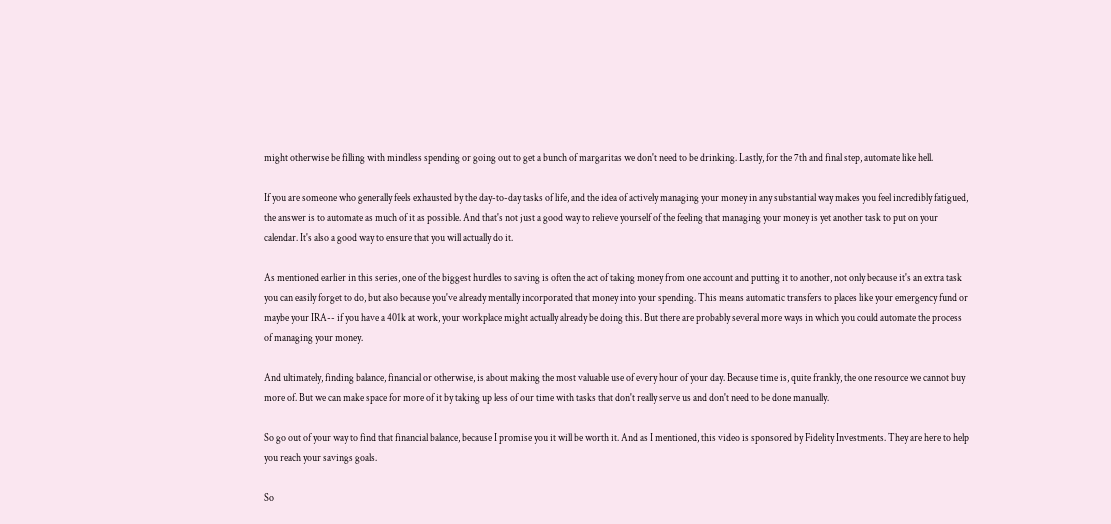might otherwise be filling with mindless spending or going out to get a bunch of margaritas we don't need to be drinking. Lastly, for the 7th and final step, automate like hell.

If you are someone who generally feels exhausted by the day-to-day tasks of life, and the idea of actively managing your money in any substantial way makes you feel incredibly fatigued, the answer is to automate as much of it as possible. And that's not just a good way to relieve yourself of the feeling that managing your money is yet another task to put on your calendar. It's also a good way to ensure that you will actually do it.

As mentioned earlier in this series, one of the biggest hurdles to saving is often the act of taking money from one account and putting it to another, not only because it's an extra task you can easily forget to do, but also because you've already mentally incorporated that money into your spending. This means automatic transfers to places like your emergency fund or maybe your IRA-- if you have a 401k at work, your workplace might actually already be doing this. But there are probably several more ways in which you could automate the process of managing your money.

And ultimately, finding balance, financial or otherwise, is about making the most valuable use of every hour of your day. Because time is, quite frankly, the one resource we cannot buy more of. But we can make space for more of it by taking up less of our time with tasks that don't really serve us and don't need to be done manually.

So go out of your way to find that financial balance, because I promise you it will be worth it. And as I mentioned, this video is sponsored by Fidelity Investments. They are here to help you reach your savings goals.

So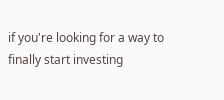if you're looking for a way to finally start investing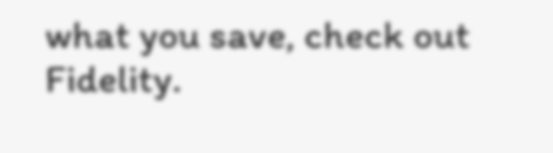what you save, check out Fidelity.